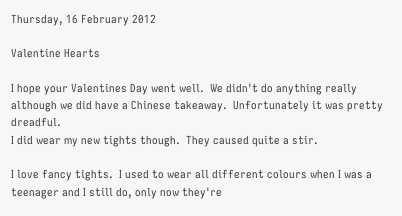Thursday, 16 February 2012

Valentine Hearts

I hope your Valentines Day went well.  We didn't do anything really although we did have a Chinese takeaway.  Unfortunately it was pretty dreadful.
I did wear my new tights though.  They caused quite a stir.

I love fancy tights.  I used to wear all different colours when I was a teenager and I still do, only now they're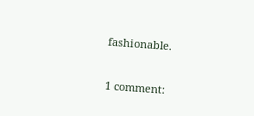fashionable.

1 comment: